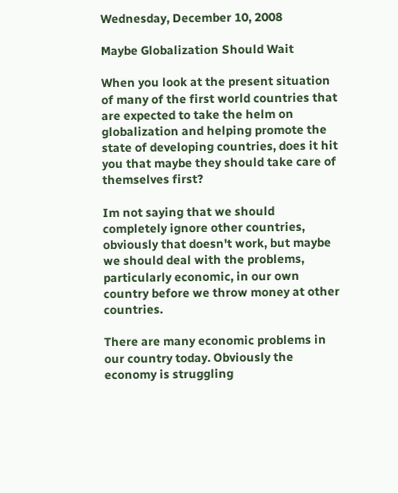Wednesday, December 10, 2008

Maybe Globalization Should Wait

When you look at the present situation of many of the first world countries that are expected to take the helm on globalization and helping promote the state of developing countries, does it hit you that maybe they should take care of themselves first?

Im not saying that we should completely ignore other countries, obviously that doesn't work, but maybe we should deal with the problems, particularly economic, in our own country before we throw money at other countries.

There are many economic problems in our country today. Obviously the economy is struggling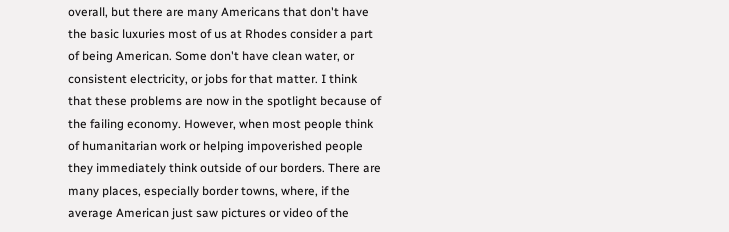overall, but there are many Americans that don't have the basic luxuries most of us at Rhodes consider a part of being American. Some don't have clean water, or consistent electricity, or jobs for that matter. I think that these problems are now in the spotlight because of the failing economy. However, when most people think of humanitarian work or helping impoverished people they immediately think outside of our borders. There are many places, especially border towns, where, if the average American just saw pictures or video of the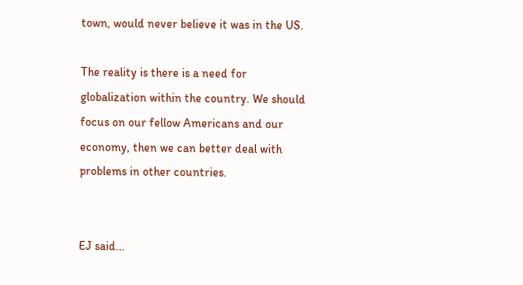town, would never believe it was in the US.

The reality is there is a need for globalization within the country. We should focus on our fellow Americans and our economy, then we can better deal with problems in other countries.


EJ said...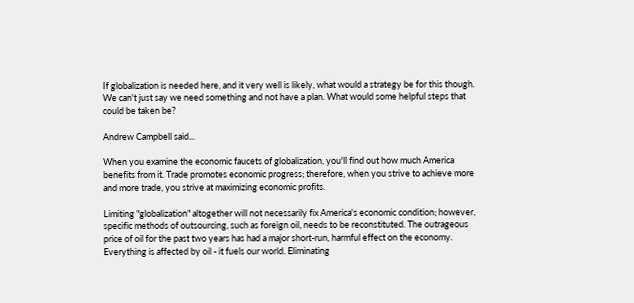If globalization is needed here, and it very well is likely, what would a strategy be for this though. We can't just say we need something and not have a plan. What would some helpful steps that could be taken be?

Andrew Campbell said...

When you examine the economic faucets of globalization, you'll find out how much America benefits from it. Trade promotes economic progress; therefore, when you strive to achieve more and more trade, you strive at maximizing economic profits.

Limiting "globalization" altogether will not necessarily fix America's economic condition; however, specific methods of outsourcing, such as foreign oil, needs to be reconstituted. The outrageous price of oil for the past two years has had a major short-run, harmful effect on the economy. Everything is affected by oil - it fuels our world. Eliminating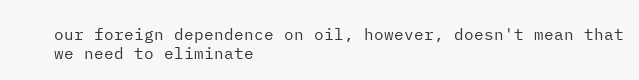our foreign dependence on oil, however, doesn't mean that we need to eliminate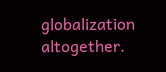globalization altogether.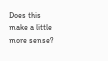Does this make a little more sense?